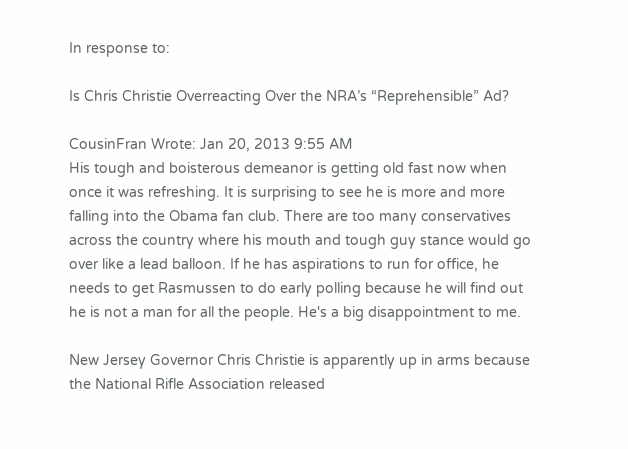In response to:

Is Chris Christie Overreacting Over the NRA’s “Reprehensible” Ad?

CousinFran Wrote: Jan 20, 2013 9:55 AM
His tough and boisterous demeanor is getting old fast now when once it was refreshing. It is surprising to see he is more and more falling into the Obama fan club. There are too many conservatives across the country where his mouth and tough guy stance would go over like a lead balloon. If he has aspirations to run for office, he needs to get Rasmussen to do early polling because he will find out he is not a man for all the people. He's a big disappointment to me.

New Jersey Governor Chris Christie is apparently up in arms because the National Rifle Association released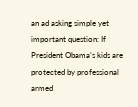an ad asking simple yet important question: If President Obama’s kids are protected by professional armed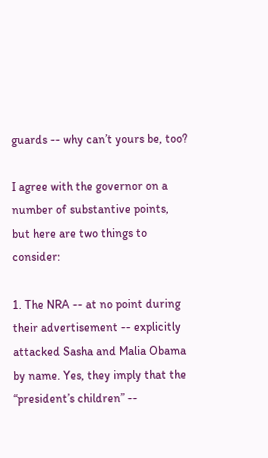guards -- why can’t yours be, too?

I agree with the governor on a number of substantive points, but here are two things to consider:

1. The NRA -- at no point during their advertisement -- explicitly attacked Sasha and Malia Obama by name. Yes, they imply that the “president’s children” --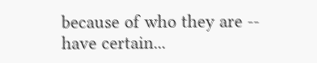because of who they are -- have certain...